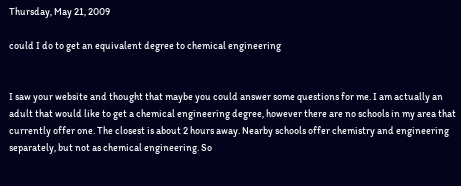Thursday, May 21, 2009

could I do to get an equivalent degree to chemical engineering


I saw your website and thought that maybe you could answer some questions for me. I am actually an adult that would like to get a chemical engineering degree, however there are no schools in my area that currently offer one. The closest is about 2 hours away. Nearby schools offer chemistry and engineering separately, but not as chemical engineering. So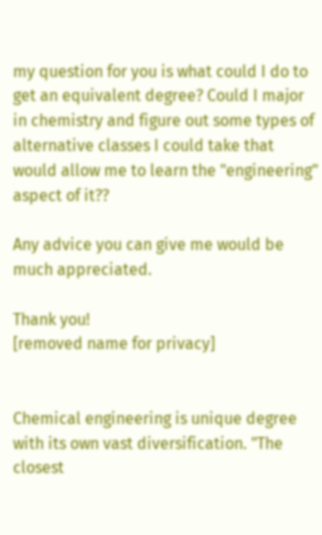my question for you is what could I do to get an equivalent degree? Could I major in chemistry and figure out some types of alternative classes I could take that would allow me to learn the "engineering" aspect of it??

Any advice you can give me would be much appreciated.

Thank you!
[removed name for privacy]


Chemical engineering is unique degree with its own vast diversification. "The closest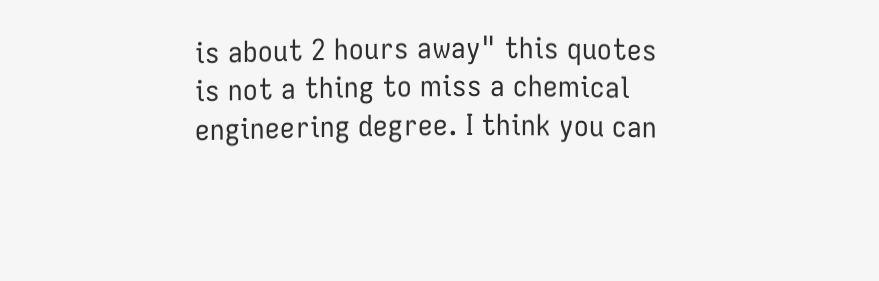is about 2 hours away" this quotes is not a thing to miss a chemical engineering degree. I think you can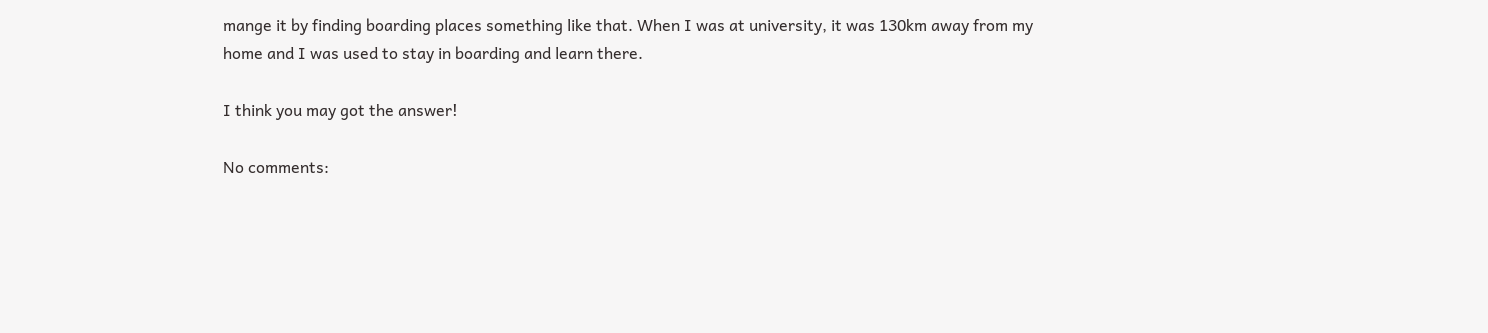mange it by finding boarding places something like that. When I was at university, it was 130km away from my home and I was used to stay in boarding and learn there.

I think you may got the answer!

No comments: